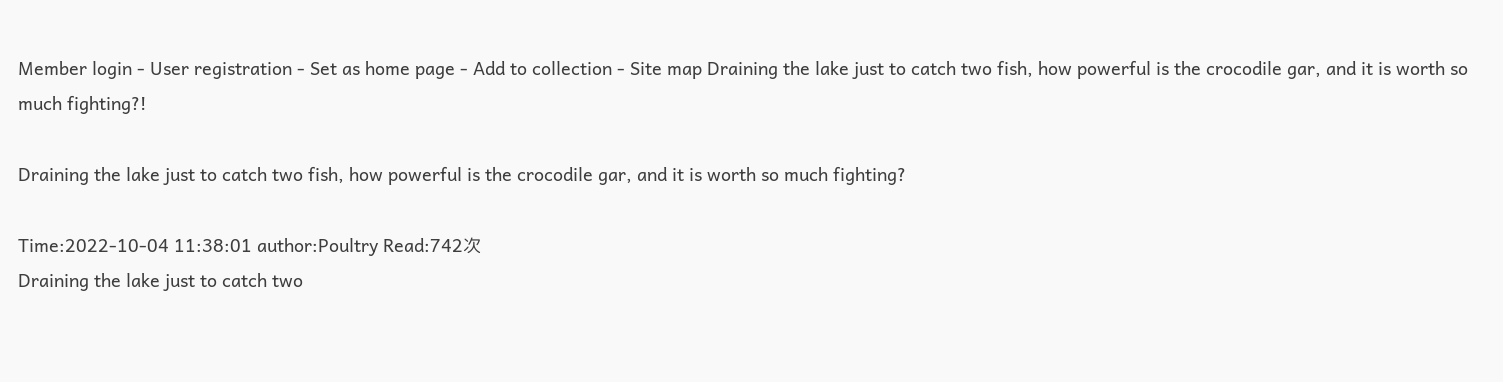Member login - User registration - Set as home page - Add to collection - Site map Draining the lake just to catch two fish, how powerful is the crocodile gar, and it is worth so much fighting?!

Draining the lake just to catch two fish, how powerful is the crocodile gar, and it is worth so much fighting?

Time:2022-10-04 11:38:01 author:Poultry Read:742次
Draining the lake just to catch two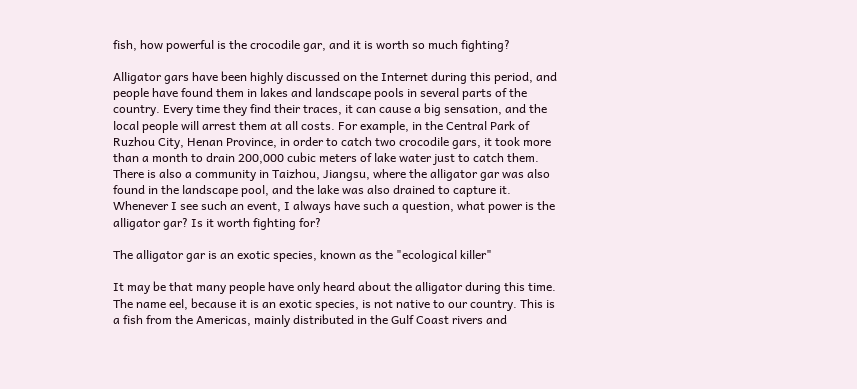fish, how powerful is the crocodile gar, and it is worth so much fighting?

Alligator gars have been highly discussed on the Internet during this period, and people have found them in lakes and landscape pools in several parts of the country. Every time they find their traces, it can cause a big sensation, and the local people will arrest them at all costs. For example, in the Central Park of Ruzhou City, Henan Province, in order to catch two crocodile gars, it took more than a month to drain 200,000 cubic meters of lake water just to catch them. There is also a community in Taizhou, Jiangsu, where the alligator gar was also found in the landscape pool, and the lake was also drained to capture it. Whenever I see such an event, I always have such a question, what power is the alligator gar? Is it worth fighting for?

The alligator gar is an exotic species, known as the "ecological killer"

It may be that many people have only heard about the alligator during this time. The name eel, because it is an exotic species, is not native to our country. This is a fish from the Americas, mainly distributed in the Gulf Coast rivers and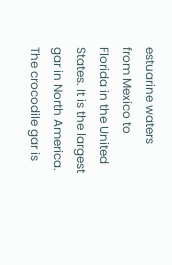estuarine waters from Mexico to Florida in the United States. It is the largest gar in North America. The crocodile gar is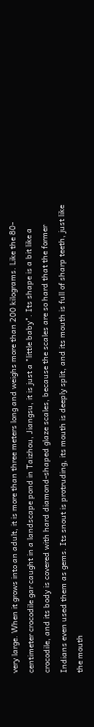very large. When it grows into an adult, it is more than three meters long and weighs more than 200 kilograms. Like the 80-centimeter crocodile gar caught in a landscape pond in Taizhou, Jiangsu, it is just a "little baby". Its shape is a bit like a crocodile, and its body is covered with hard diamond-shaped glaze scales, because the scales are so hard that the former Indians even used them as gems. Its snout is protruding, its mouth is deeply split, and its mouth is full of sharp teeth, just like the mouth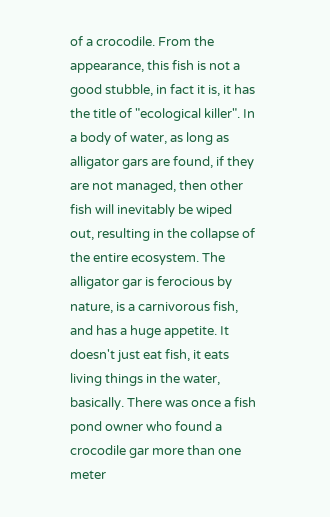of a crocodile. From the appearance, this fish is not a good stubble, in fact it is, it has the title of "ecological killer". In a body of water, as long as alligator gars are found, if they are not managed, then other fish will inevitably be wiped out, resulting in the collapse of the entire ecosystem. The alligator gar is ferocious by nature, is a carnivorous fish, and has a huge appetite. It doesn't just eat fish, it eats living things in the water, basically. There was once a fish pond owner who found a crocodile gar more than one meter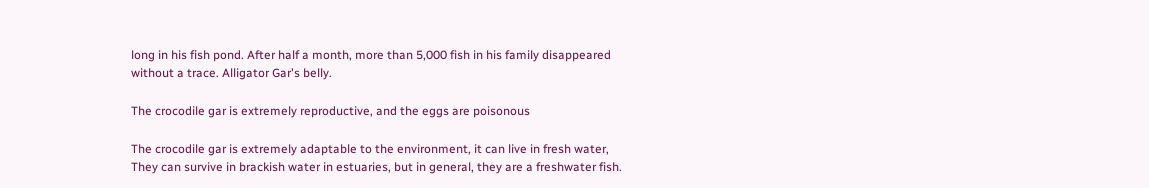long in his fish pond. After half a month, more than 5,000 fish in his family disappeared without a trace. Alligator Gar's belly.

The crocodile gar is extremely reproductive, and the eggs are poisonous

The crocodile gar is extremely adaptable to the environment, it can live in fresh water, They can survive in brackish water in estuaries, but in general, they are a freshwater fish.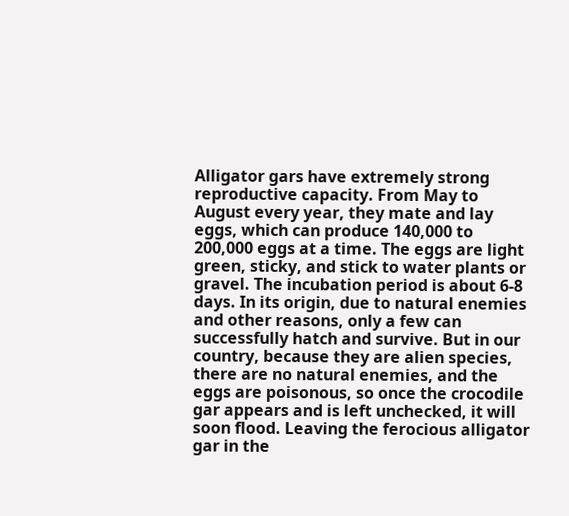Alligator gars have extremely strong reproductive capacity. From May to August every year, they mate and lay eggs, which can produce 140,000 to 200,000 eggs at a time. The eggs are light green, sticky, and stick to water plants or gravel. The incubation period is about 6-8 days. In its origin, due to natural enemies and other reasons, only a few can successfully hatch and survive. But in our country, because they are alien species, there are no natural enemies, and the eggs are poisonous, so once the crocodile gar appears and is left unchecked, it will soon flood. Leaving the ferocious alligator gar in the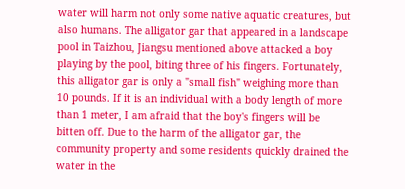water will harm not only some native aquatic creatures, but also humans. The alligator gar that appeared in a landscape pool in Taizhou, Jiangsu mentioned above attacked a boy playing by the pool, biting three of his fingers. Fortunately, this alligator gar is only a "small fish" weighing more than 10 pounds. If it is an individual with a body length of more than 1 meter, I am afraid that the boy's fingers will be bitten off. Due to the harm of the alligator gar, the community property and some residents quickly drained the water in the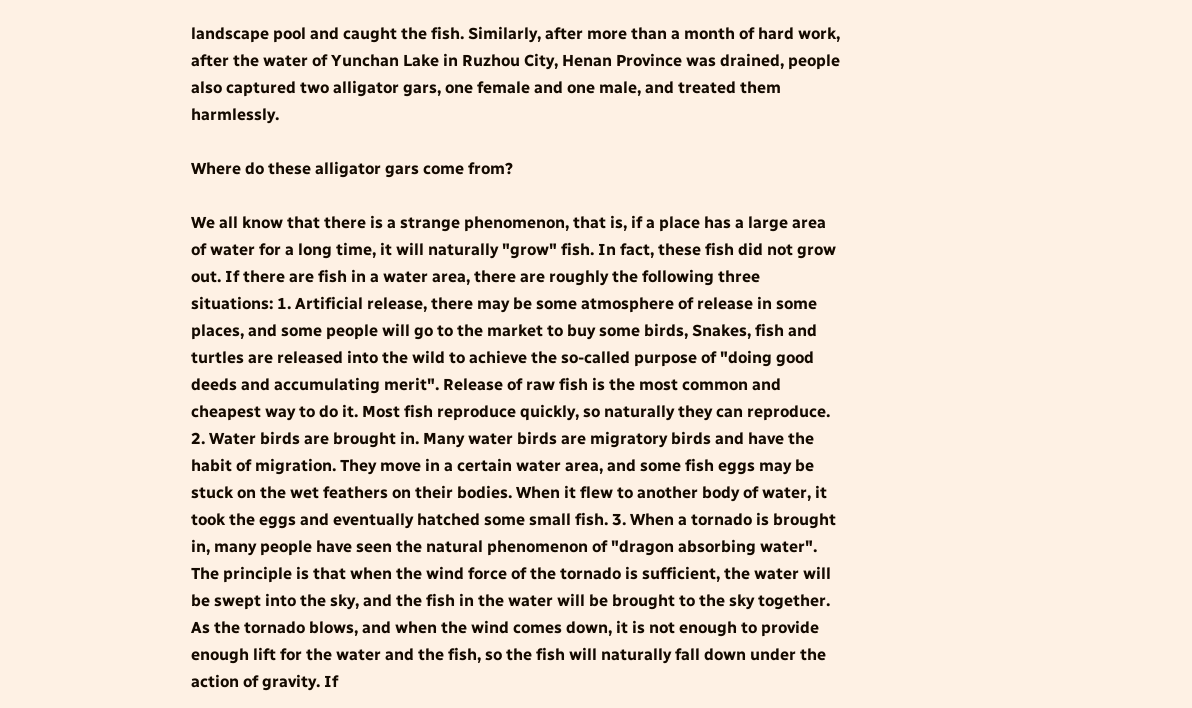landscape pool and caught the fish. Similarly, after more than a month of hard work, after the water of Yunchan Lake in Ruzhou City, Henan Province was drained, people also captured two alligator gars, one female and one male, and treated them harmlessly.

Where do these alligator gars come from?

We all know that there is a strange phenomenon, that is, if a place has a large area of water for a long time, it will naturally "grow" fish. In fact, these fish did not grow out. If there are fish in a water area, there are roughly the following three situations: 1. Artificial release, there may be some atmosphere of release in some places, and some people will go to the market to buy some birds, Snakes, fish and turtles are released into the wild to achieve the so-called purpose of "doing good deeds and accumulating merit". Release of raw fish is the most common and cheapest way to do it. Most fish reproduce quickly, so naturally they can reproduce. 2. Water birds are brought in. Many water birds are migratory birds and have the habit of migration. They move in a certain water area, and some fish eggs may be stuck on the wet feathers on their bodies. When it flew to another body of water, it took the eggs and eventually hatched some small fish. 3. When a tornado is brought in, many people have seen the natural phenomenon of "dragon absorbing water". The principle is that when the wind force of the tornado is sufficient, the water will be swept into the sky, and the fish in the water will be brought to the sky together. As the tornado blows, and when the wind comes down, it is not enough to provide enough lift for the water and the fish, so the fish will naturally fall down under the action of gravity. If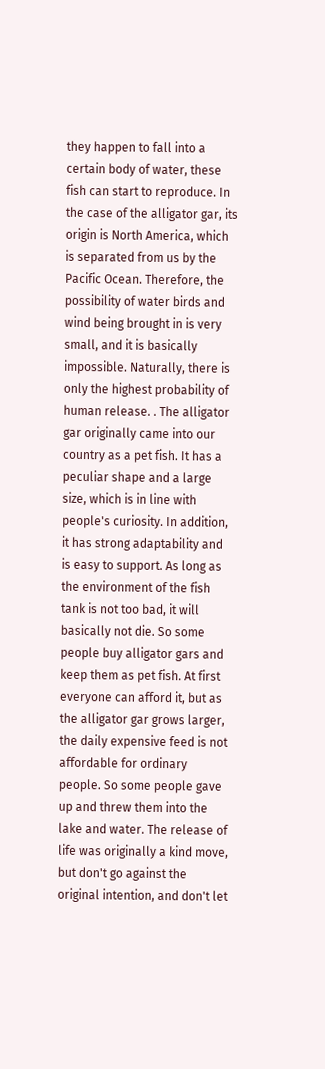they happen to fall into a certain body of water, these fish can start to reproduce. In the case of the alligator gar, its origin is North America, which is separated from us by the Pacific Ocean. Therefore, the possibility of water birds and wind being brought in is very small, and it is basically impossible. Naturally, there is only the highest probability of human release. . The alligator gar originally came into our country as a pet fish. It has a peculiar shape and a large size, which is in line with people's curiosity. In addition, it has strong adaptability and is easy to support. As long as the environment of the fish tank is not too bad, it will basically not die. So some people buy alligator gars and keep them as pet fish. At first everyone can afford it, but as the alligator gar grows larger, the daily expensive feed is not affordable for ordinary people. So some people gave up and threw them into the lake and water. The release of life was originally a kind move, but don't go against the original intention, and don't let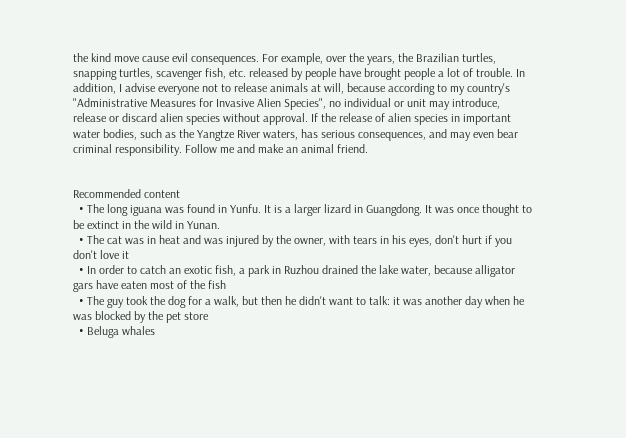the kind move cause evil consequences. For example, over the years, the Brazilian turtles, snapping turtles, scavenger fish, etc. released by people have brought people a lot of trouble. In addition, I advise everyone not to release animals at will, because according to my country's "Administrative Measures for Invasive Alien Species", no individual or unit may introduce, release or discard alien species without approval. If the release of alien species in important water bodies, such as the Yangtze River waters, has serious consequences, and may even bear criminal responsibility. Follow me and make an animal friend.


Recommended content
  • The long iguana was found in Yunfu. It is a larger lizard in Guangdong. It was once thought to be extinct in the wild in Yunan.
  • The cat was in heat and was injured by the owner, with tears in his eyes, don't hurt if you don't love it
  • In order to catch an exotic fish, a park in Ruzhou drained the lake water, because alligator gars have eaten most of the fish
  • The guy took the dog for a walk, but then he didn't want to talk: it was another day when he was blocked by the pet store
  • Beluga whales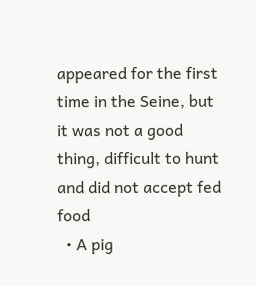appeared for the first time in the Seine, but it was not a good thing, difficult to hunt and did not accept fed food
  • A pig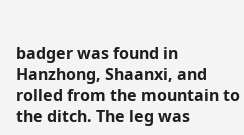badger was found in Hanzhong, Shaanxi, and rolled from the mountain to the ditch. The leg was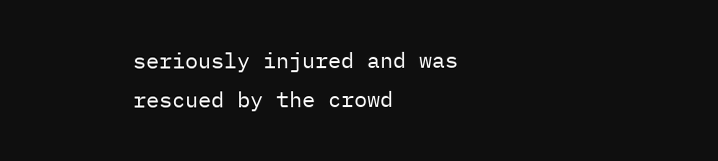seriously injured and was rescued by the crowd